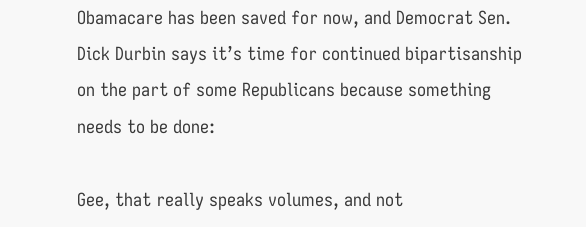Obamacare has been saved for now, and Democrat Sen. Dick Durbin says it’s time for continued bipartisanship on the part of some Republicans because something needs to be done:

Gee, that really speaks volumes, and not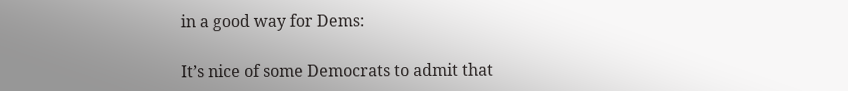in a good way for Dems:

It’s nice of some Democrats to admit that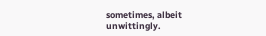sometimes, albeit unwittingly.